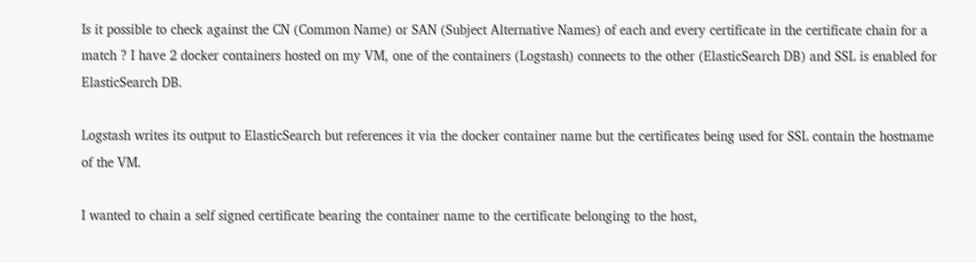Is it possible to check against the CN (Common Name) or SAN (Subject Alternative Names) of each and every certificate in the certificate chain for a match ? I have 2 docker containers hosted on my VM, one of the containers (Logstash) connects to the other (ElasticSearch DB) and SSL is enabled for ElasticSearch DB.

Logstash writes its output to ElasticSearch but references it via the docker container name but the certificates being used for SSL contain the hostname of the VM.

I wanted to chain a self signed certificate bearing the container name to the certificate belonging to the host,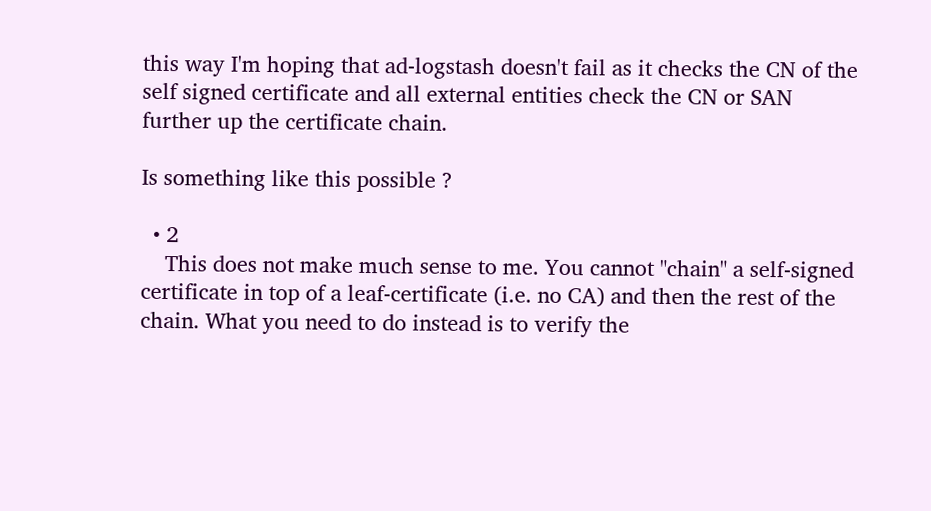this way I'm hoping that ad-logstash doesn't fail as it checks the CN of the self signed certificate and all external entities check the CN or SAN further up the certificate chain.

Is something like this possible ?

  • 2
    This does not make much sense to me. You cannot "chain" a self-signed certificate in top of a leaf-certificate (i.e. no CA) and then the rest of the chain. What you need to do instead is to verify the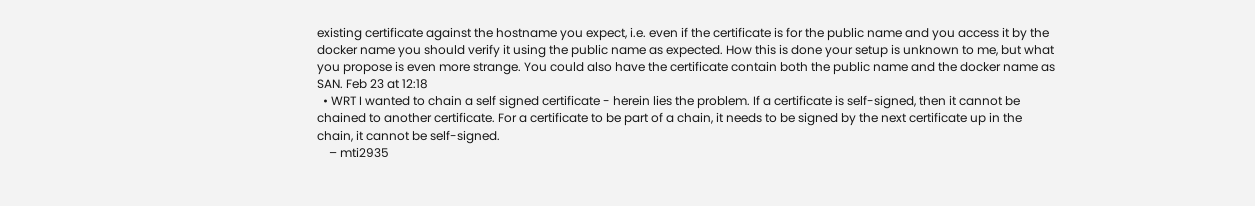existing certificate against the hostname you expect, i.e. even if the certificate is for the public name and you access it by the docker name you should verify it using the public name as expected. How this is done your setup is unknown to me, but what you propose is even more strange. You could also have the certificate contain both the public name and the docker name as SAN. Feb 23 at 12:18
  • WRT I wanted to chain a self signed certificate - herein lies the problem. If a certificate is self-signed, then it cannot be chained to another certificate. For a certificate to be part of a chain, it needs to be signed by the next certificate up in the chain, it cannot be self-signed.
    – mti2935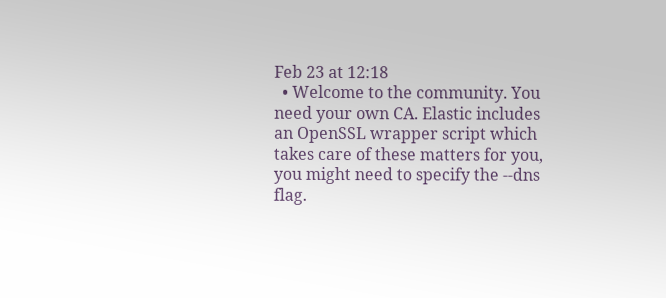Feb 23 at 12:18
  • Welcome to the community. You need your own CA. Elastic includes an OpenSSL wrapper script which takes care of these matters for you, you might need to specify the --dns flag.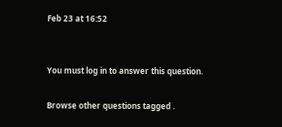Feb 23 at 16:52


You must log in to answer this question.

Browse other questions tagged .